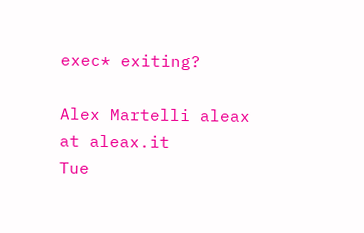exec* exiting?

Alex Martelli aleax at aleax.it
Tue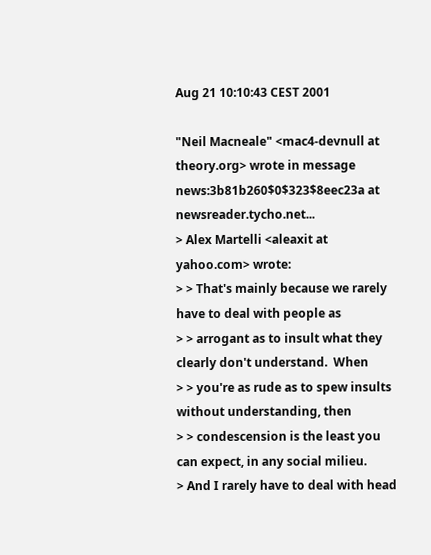Aug 21 10:10:43 CEST 2001

"Neil Macneale" <mac4-devnull at theory.org> wrote in message
news:3b81b260$0$323$8eec23a at newsreader.tycho.net...
> Alex Martelli <aleaxit at yahoo.com> wrote:
> > That's mainly because we rarely have to deal with people as
> > arrogant as to insult what they clearly don't understand.  When
> > you're as rude as to spew insults without understanding, then
> > condescension is the least you can expect, in any social milieu.
> And I rarely have to deal with head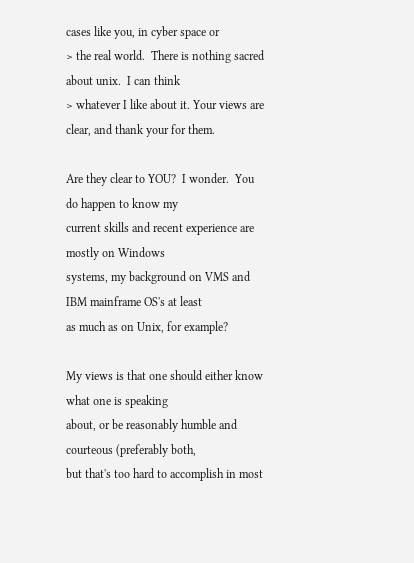cases like you, in cyber space or
> the real world.  There is nothing sacred about unix.  I can think
> whatever I like about it. Your views are clear, and thank your for them.

Are they clear to YOU?  I wonder.  You do happen to know my
current skills and recent experience are mostly on Windows
systems, my background on VMS and IBM mainframe OS's at least
as much as on Unix, for example?

My views is that one should either know what one is speaking
about, or be reasonably humble and courteous (preferably both,
but that's too hard to accomplish in most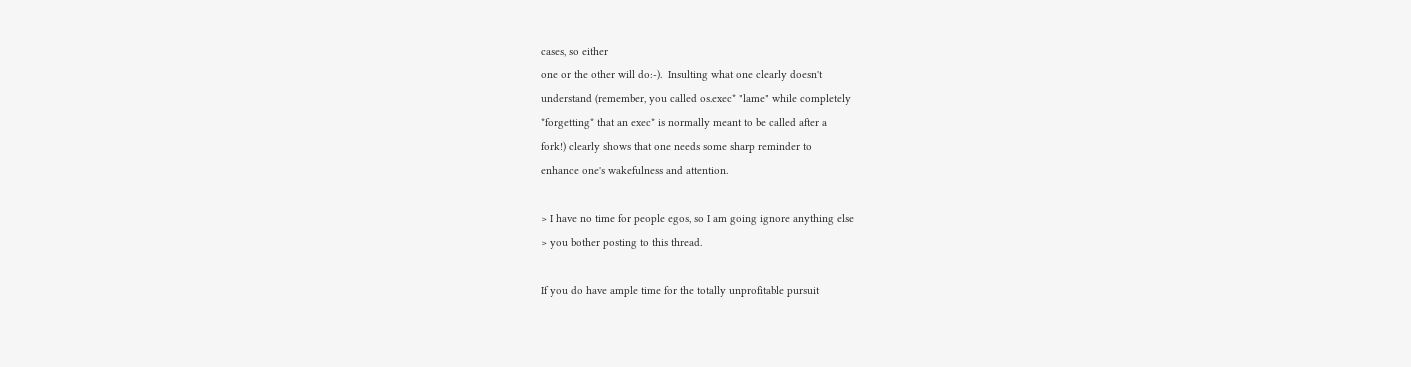cases, so either
one or the other will do:-).  Insulting what one clearly doesn't
understand (remember, you called os.exec* "lame" while completely
*forgetting* that an exec* is normally meant to be called after a
fork!) clearly shows that one needs some sharp reminder to
enhance one's wakefulness and attention.

> I have no time for people egos, so I am going ignore anything else
> you bother posting to this thread.

If you do have ample time for the totally unprofitable pursuit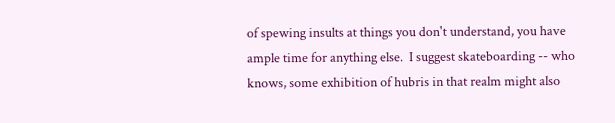of spewing insults at things you don't understand, you have
ample time for anything else.  I suggest skateboarding -- who
knows, some exhibition of hubris in that realm might also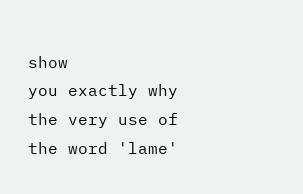show
you exactly why the very use of the word 'lame'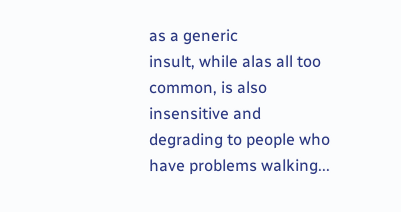as a generic
insult, while alas all too common, is also insensitive and
degrading to people who have problems walking...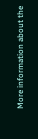More information about the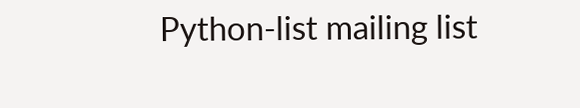Python-list mailing list